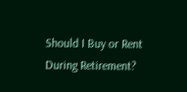Should I Buy or Rent During Retirement?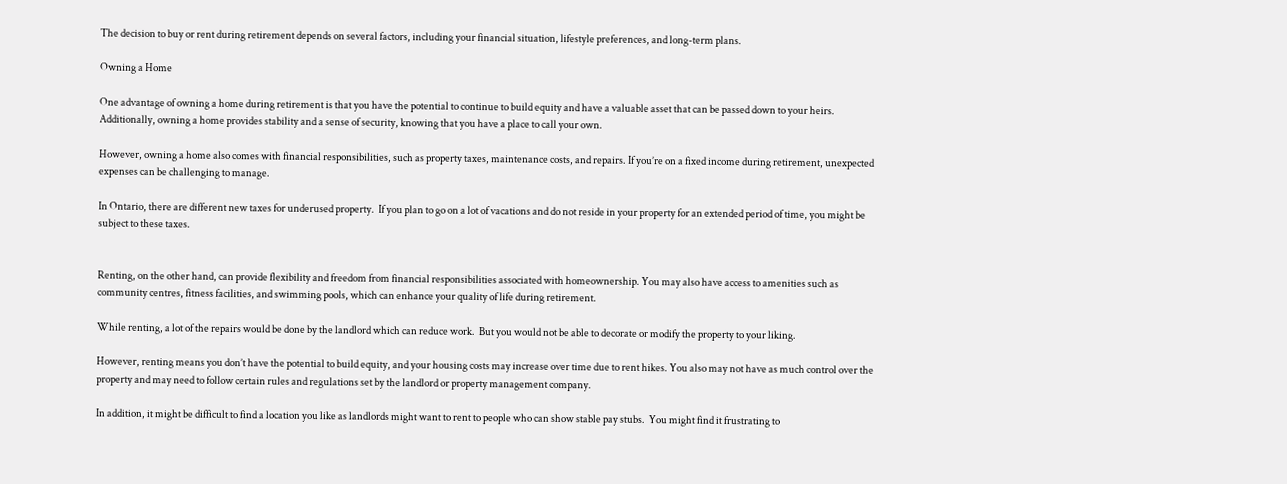The decision to buy or rent during retirement depends on several factors, including your financial situation, lifestyle preferences, and long-term plans.

Owning a Home

One advantage of owning a home during retirement is that you have the potential to continue to build equity and have a valuable asset that can be passed down to your heirs. Additionally, owning a home provides stability and a sense of security, knowing that you have a place to call your own.

However, owning a home also comes with financial responsibilities, such as property taxes, maintenance costs, and repairs. If you’re on a fixed income during retirement, unexpected expenses can be challenging to manage.

In Ontario, there are different new taxes for underused property.  If you plan to go on a lot of vacations and do not reside in your property for an extended period of time, you might be subject to these taxes.


Renting, on the other hand, can provide flexibility and freedom from financial responsibilities associated with homeownership. You may also have access to amenities such as community centres, fitness facilities, and swimming pools, which can enhance your quality of life during retirement.

While renting, a lot of the repairs would be done by the landlord which can reduce work.  But you would not be able to decorate or modify the property to your liking.

However, renting means you don’t have the potential to build equity, and your housing costs may increase over time due to rent hikes. You also may not have as much control over the property and may need to follow certain rules and regulations set by the landlord or property management company.

In addition, it might be difficult to find a location you like as landlords might want to rent to people who can show stable pay stubs.  You might find it frustrating to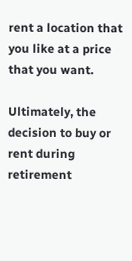rent a location that you like at a price that you want.

Ultimately, the decision to buy or rent during retirement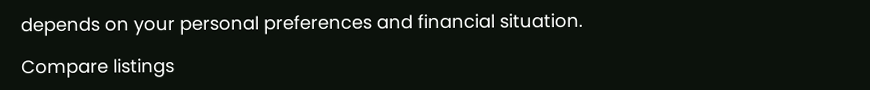depends on your personal preferences and financial situation.

Compare listings